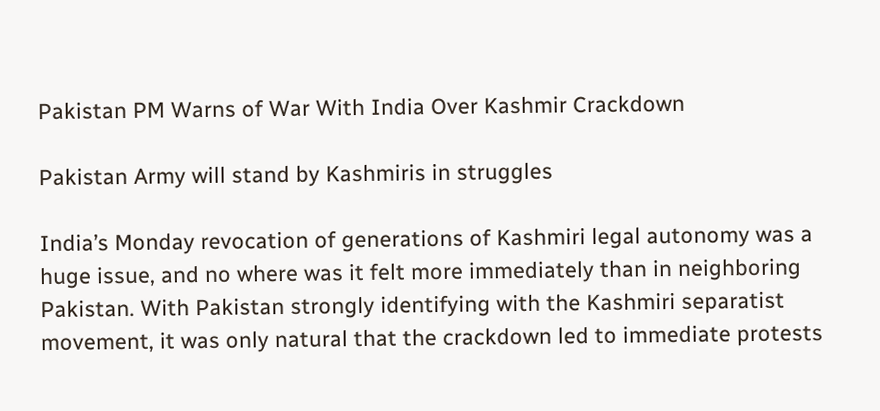Pakistan PM Warns of War With India Over Kashmir Crackdown

Pakistan Army will stand by Kashmiris in struggles

India’s Monday revocation of generations of Kashmiri legal autonomy was a huge issue, and no where was it felt more immediately than in neighboring Pakistan. With Pakistan strongly identifying with the Kashmiri separatist movement, it was only natural that the crackdown led to immediate protests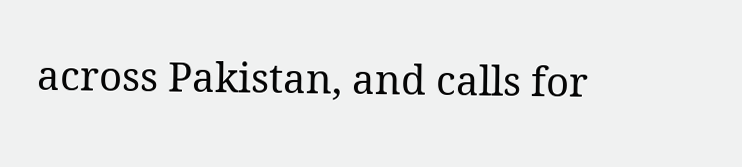across Pakistan, and calls for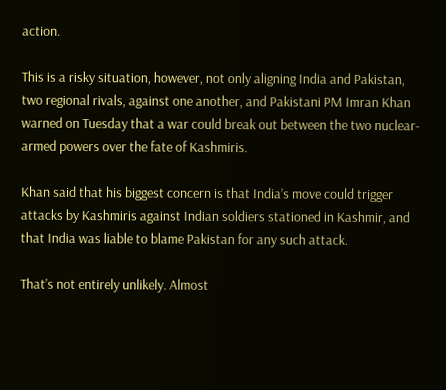action.

This is a risky situation, however, not only aligning India and Pakistan, two regional rivals, against one another, and Pakistani PM Imran Khan warned on Tuesday that a war could break out between the two nuclear-armed powers over the fate of Kashmiris.

Khan said that his biggest concern is that India’s move could trigger attacks by Kashmiris against Indian soldiers stationed in Kashmir, and that India was liable to blame Pakistan for any such attack.

That’s not entirely unlikely. Almost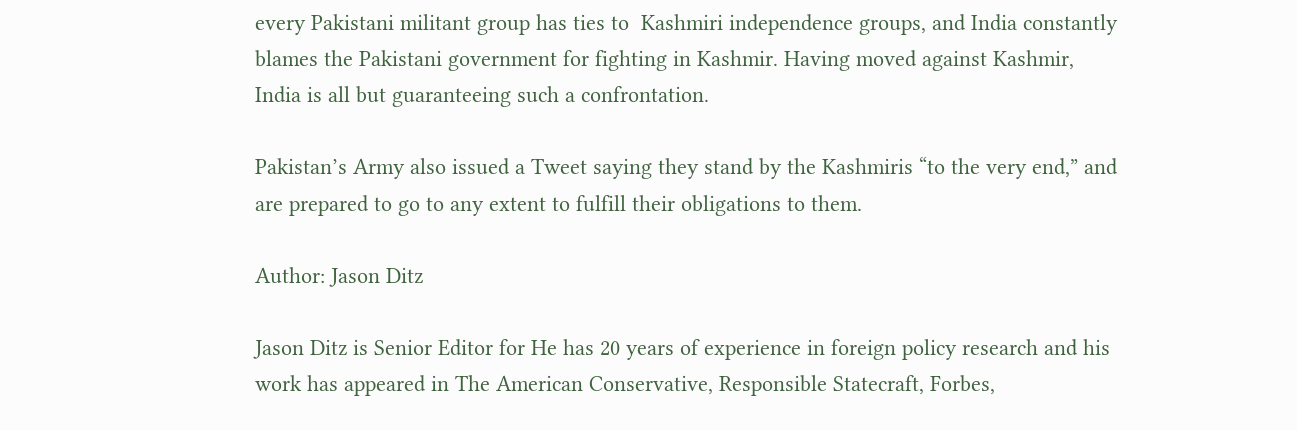every Pakistani militant group has ties to  Kashmiri independence groups, and India constantly blames the Pakistani government for fighting in Kashmir. Having moved against Kashmir, India is all but guaranteeing such a confrontation.

Pakistan’s Army also issued a Tweet saying they stand by the Kashmiris “to the very end,” and are prepared to go to any extent to fulfill their obligations to them.

Author: Jason Ditz

Jason Ditz is Senior Editor for He has 20 years of experience in foreign policy research and his work has appeared in The American Conservative, Responsible Statecraft, Forbes,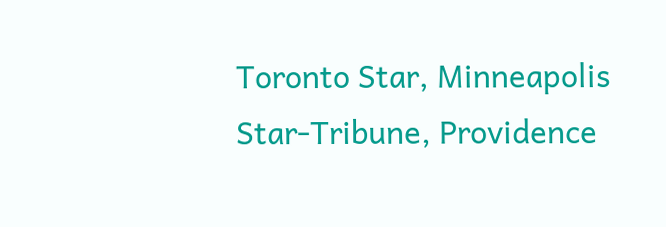Toronto Star, Minneapolis Star-Tribune, Providence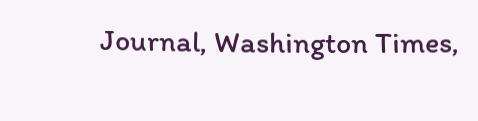Journal, Washington Times,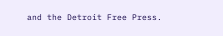and the Detroit Free Press.